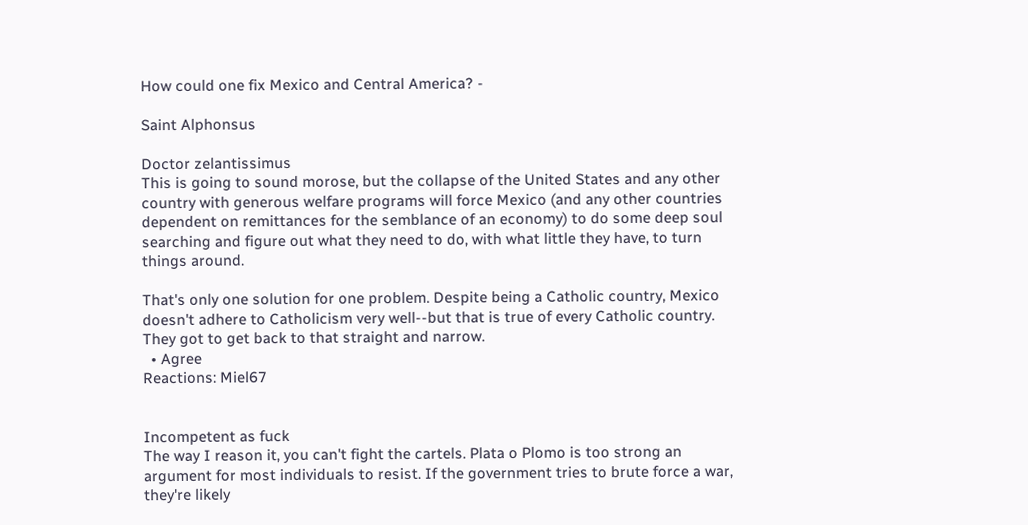How could one fix Mexico and Central America? -

Saint Alphonsus

Doctor zelantissimus
This is going to sound morose, but the collapse of the United States and any other country with generous welfare programs will force Mexico (and any other countries dependent on remittances for the semblance of an economy) to do some deep soul searching and figure out what they need to do, with what little they have, to turn things around.

That's only one solution for one problem. Despite being a Catholic country, Mexico doesn't adhere to Catholicism very well--but that is true of every Catholic country. They got to get back to that straight and narrow.
  • Agree
Reactions: Miel67


Incompetent as fuck
The way I reason it, you can't fight the cartels. Plata o Plomo is too strong an argument for most individuals to resist. If the government tries to brute force a war, they're likely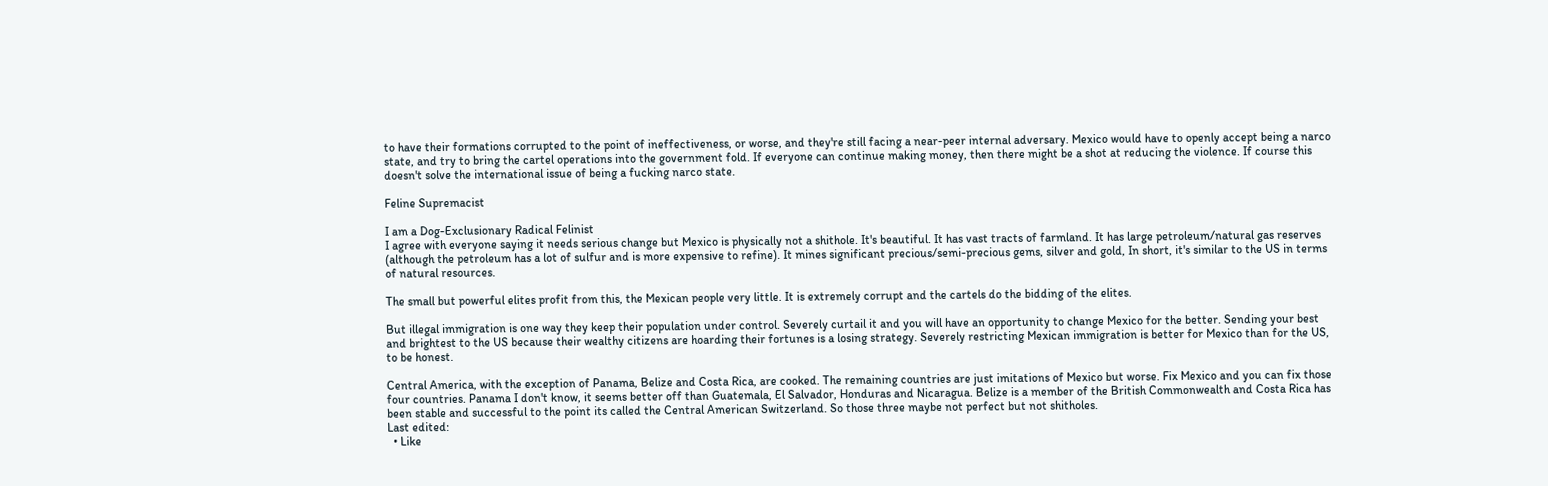to have their formations corrupted to the point of ineffectiveness, or worse, and they're still facing a near-peer internal adversary. Mexico would have to openly accept being a narco state, and try to bring the cartel operations into the government fold. If everyone can continue making money, then there might be a shot at reducing the violence. If course this doesn't solve the international issue of being a fucking narco state.

Feline Supremacist

I am a Dog-Exclusionary Radical Felinist
I agree with everyone saying it needs serious change but Mexico is physically not a shithole. It's beautiful. It has vast tracts of farmland. It has large petroleum/natural gas reserves (although the petroleum has a lot of sulfur and is more expensive to refine). It mines significant precious/semi-precious gems, silver and gold, In short, it's similar to the US in terms of natural resources.

The small but powerful elites profit from this, the Mexican people very little. It is extremely corrupt and the cartels do the bidding of the elites.

But illegal immigration is one way they keep their population under control. Severely curtail it and you will have an opportunity to change Mexico for the better. Sending your best and brightest to the US because their wealthy citizens are hoarding their fortunes is a losing strategy. Severely restricting Mexican immigration is better for Mexico than for the US, to be honest.

Central America, with the exception of Panama, Belize and Costa Rica, are cooked. The remaining countries are just imitations of Mexico but worse. Fix Mexico and you can fix those four countries. Panama I don't know, it seems better off than Guatemala, El Salvador, Honduras and Nicaragua. Belize is a member of the British Commonwealth and Costa Rica has been stable and successful to the point its called the Central American Switzerland. So those three maybe not perfect but not shitholes.
Last edited:
  • Like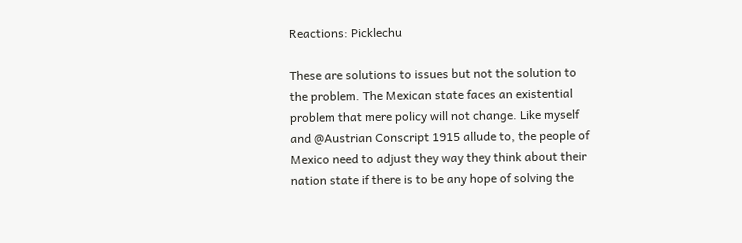Reactions: Picklechu

These are solutions to issues but not the solution to the problem. The Mexican state faces an existential problem that mere policy will not change. Like myself and @Austrian Conscript 1915 allude to, the people of Mexico need to adjust they way they think about their nation state if there is to be any hope of solving the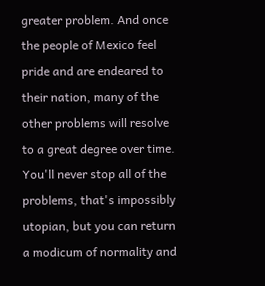greater problem. And once the people of Mexico feel pride and are endeared to their nation, many of the other problems will resolve to a great degree over time. You'll never stop all of the problems, that's impossibly utopian, but you can return a modicum of normality and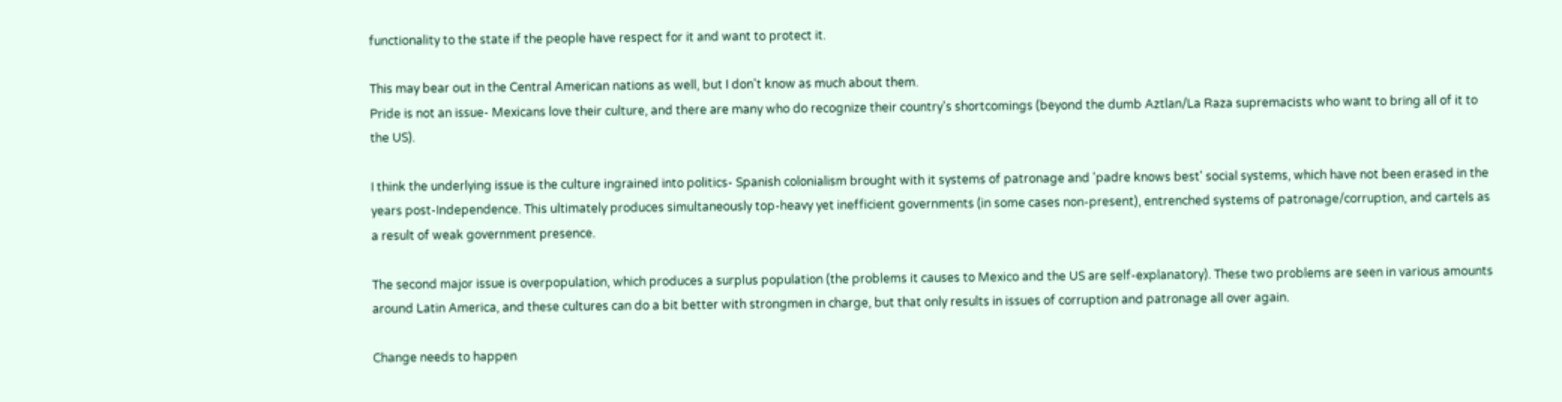functionality to the state if the people have respect for it and want to protect it.

This may bear out in the Central American nations as well, but I don't know as much about them.
Pride is not an issue- Mexicans love their culture, and there are many who do recognize their country's shortcomings (beyond the dumb Aztlan/La Raza supremacists who want to bring all of it to the US).

I think the underlying issue is the culture ingrained into politics- Spanish colonialism brought with it systems of patronage and 'padre knows best' social systems, which have not been erased in the years post-Independence. This ultimately produces simultaneously top-heavy yet inefficient governments (in some cases non-present), entrenched systems of patronage/corruption, and cartels as a result of weak government presence.

The second major issue is overpopulation, which produces a surplus population (the problems it causes to Mexico and the US are self-explanatory). These two problems are seen in various amounts around Latin America, and these cultures can do a bit better with strongmen in charge, but that only results in issues of corruption and patronage all over again.

Change needs to happen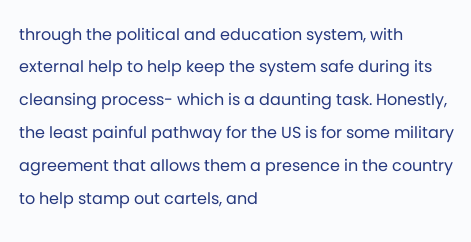through the political and education system, with external help to help keep the system safe during its cleansing process- which is a daunting task. Honestly, the least painful pathway for the US is for some military agreement that allows them a presence in the country to help stamp out cartels, and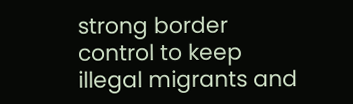strong border control to keep illegal migrants and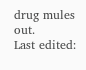drug mules out.
Last edited: